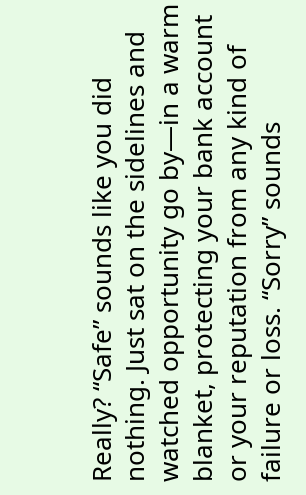Really? “Safe” sounds like you did nothing. Just sat on the sidelines and watched opportunity go by—in a warm blanket, protecting your bank account or your reputation from any kind of failure or loss. “Sorry” sounds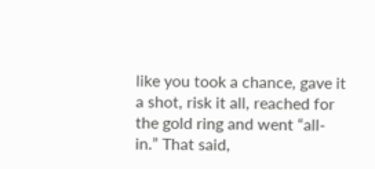like you took a chance, gave it a shot, risk it all, reached for the gold ring and went “all-in.” That said,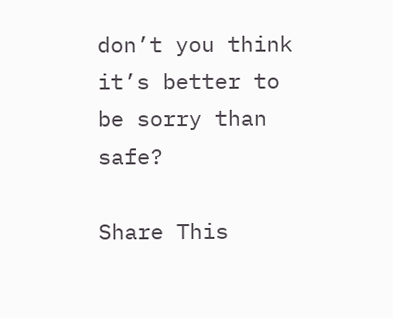don’t you think it’s better to be sorry than safe?

Share This